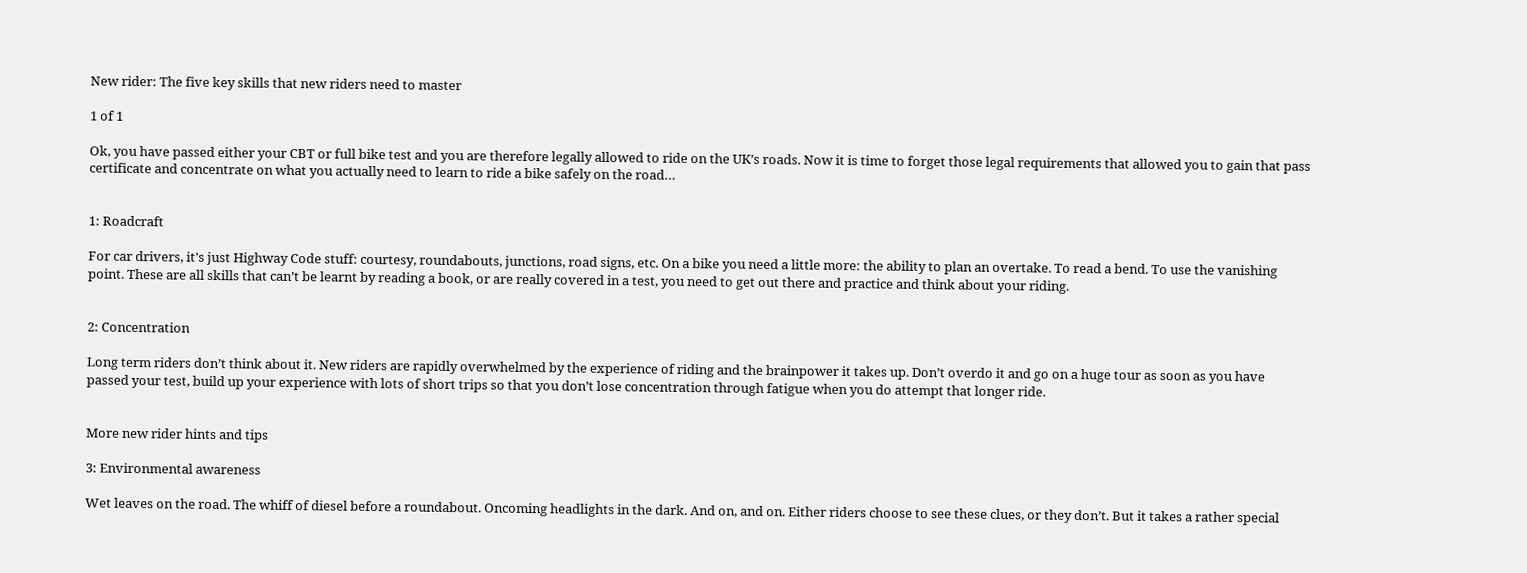New rider: The five key skills that new riders need to master

1 of 1

Ok, you have passed either your CBT or full bike test and you are therefore legally allowed to ride on the UK’s roads. Now it is time to forget those legal requirements that allowed you to gain that pass certificate and concentrate on what you actually need to learn to ride a bike safely on the road…


1: Roadcraft

For car drivers, it’s just Highway Code stuff: courtesy, roundabouts, junctions, road signs, etc. On a bike you need a little more: the ability to plan an overtake. To read a bend. To use the vanishing point. These are all skills that can’t be learnt by reading a book, or are really covered in a test, you need to get out there and practice and think about your riding.


2: Concentration

Long term riders don’t think about it. New riders are rapidly overwhelmed by the experience of riding and the brainpower it takes up. Don’t overdo it and go on a huge tour as soon as you have passed your test, build up your experience with lots of short trips so that you don’t lose concentration through fatigue when you do attempt that longer ride.


More new rider hints and tips

3: Environmental awareness

Wet leaves on the road. The whiff of diesel before a roundabout. Oncoming headlights in the dark. And on, and on. Either riders choose to see these clues, or they don’t. But it takes a rather special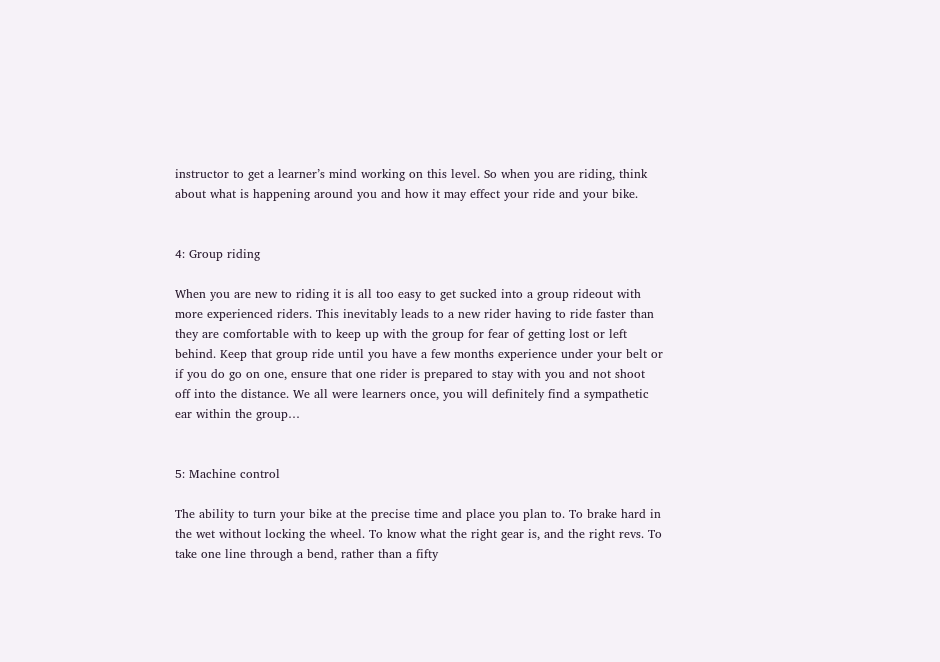instructor to get a learner’s mind working on this level. So when you are riding, think about what is happening around you and how it may effect your ride and your bike.


4: Group riding

When you are new to riding it is all too easy to get sucked into a group rideout with more experienced riders. This inevitably leads to a new rider having to ride faster than they are comfortable with to keep up with the group for fear of getting lost or left behind. Keep that group ride until you have a few months experience under your belt or if you do go on one, ensure that one rider is prepared to stay with you and not shoot off into the distance. We all were learners once, you will definitely find a sympathetic ear within the group…


5: Machine control

The ability to turn your bike at the precise time and place you plan to. To brake hard in the wet without locking the wheel. To know what the right gear is, and the right revs. To take one line through a bend, rather than a fifty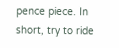pence piece. In short, try to ride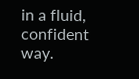in a fluid, confident way.